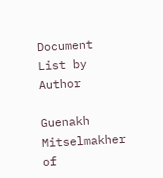Document List by Author

Guenakh Mitselmakher of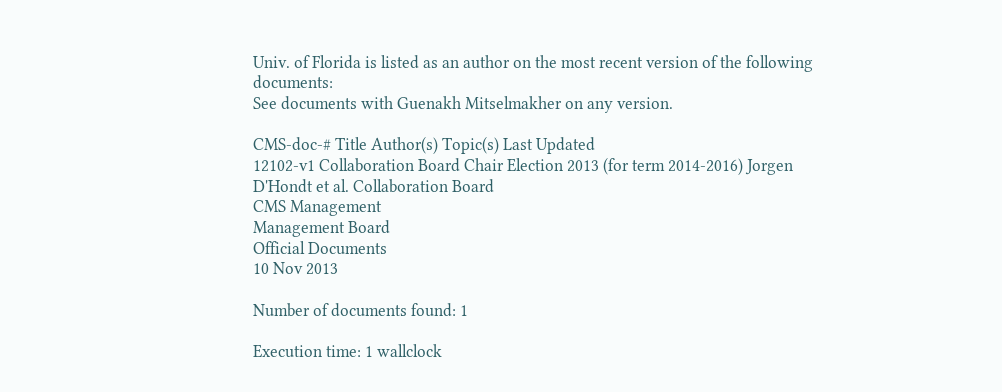Univ. of Florida is listed as an author on the most recent version of the following documents:
See documents with Guenakh Mitselmakher on any version.

CMS-doc-# Title Author(s) Topic(s) Last Updated
12102-v1 Collaboration Board Chair Election 2013 (for term 2014-2016) Jorgen D'Hondt et al. Collaboration Board
CMS Management
Management Board
Official Documents
10 Nov 2013

Number of documents found: 1

Execution time: 1 wallclock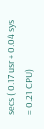secs ( 0.17 usr + 0.04 sys = 0.21 CPU)